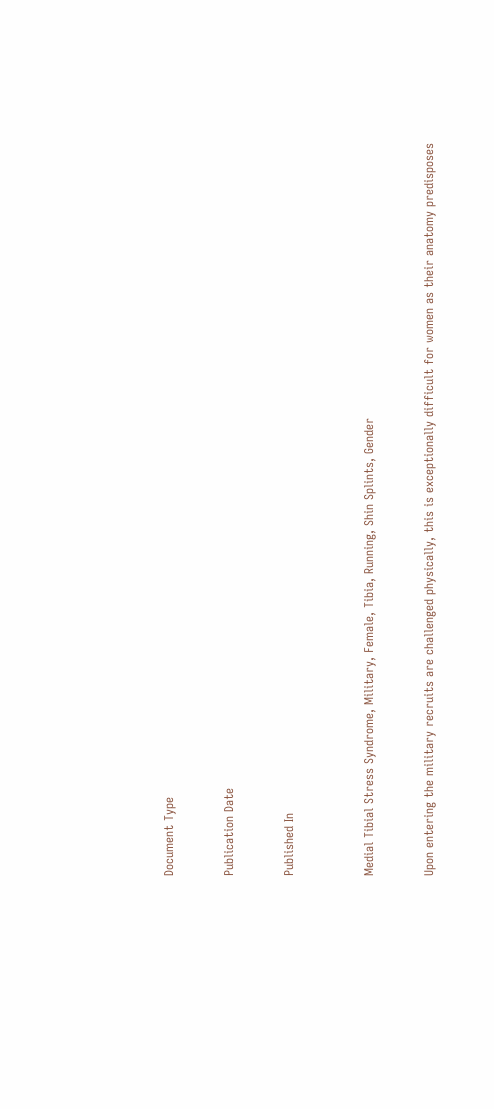Document Type


Publication Date


Published In



Medial Tibial Stress Syndrome, Military, Female, Tibia, Running, Shin Splints, Gender


Upon entering the military recruits are challenged physically, this is exceptionally difficult for women as their anatomy predisposes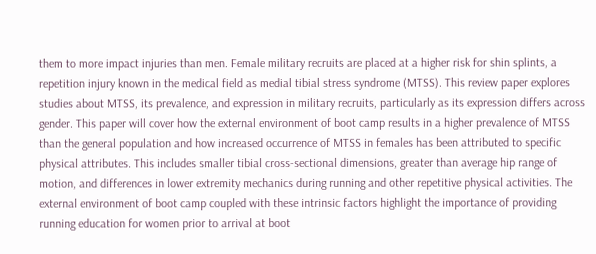them to more impact injuries than men. Female military recruits are placed at a higher risk for shin splints, a repetition injury known in the medical field as medial tibial stress syndrome (MTSS). This review paper explores studies about MTSS, its prevalence, and expression in military recruits, particularly as its expression differs across gender. This paper will cover how the external environment of boot camp results in a higher prevalence of MTSS than the general population and how increased occurrence of MTSS in females has been attributed to specific physical attributes. This includes smaller tibial cross-sectional dimensions, greater than average hip range of motion, and differences in lower extremity mechanics during running and other repetitive physical activities. The external environment of boot camp coupled with these intrinsic factors highlight the importance of providing running education for women prior to arrival at boot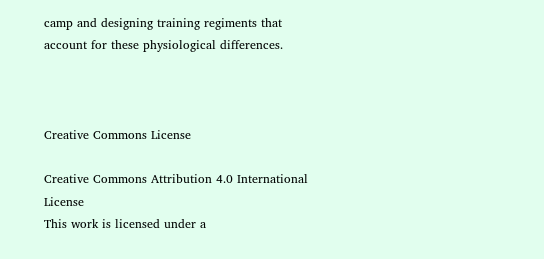camp and designing training regiments that account for these physiological differences.



Creative Commons License

Creative Commons Attribution 4.0 International License
This work is licensed under a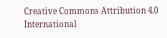Creative Commons Attribution 4.0 International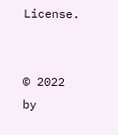License.


© 2022 by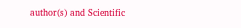author(s) and Scientific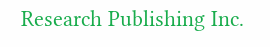Research Publishing Inc.